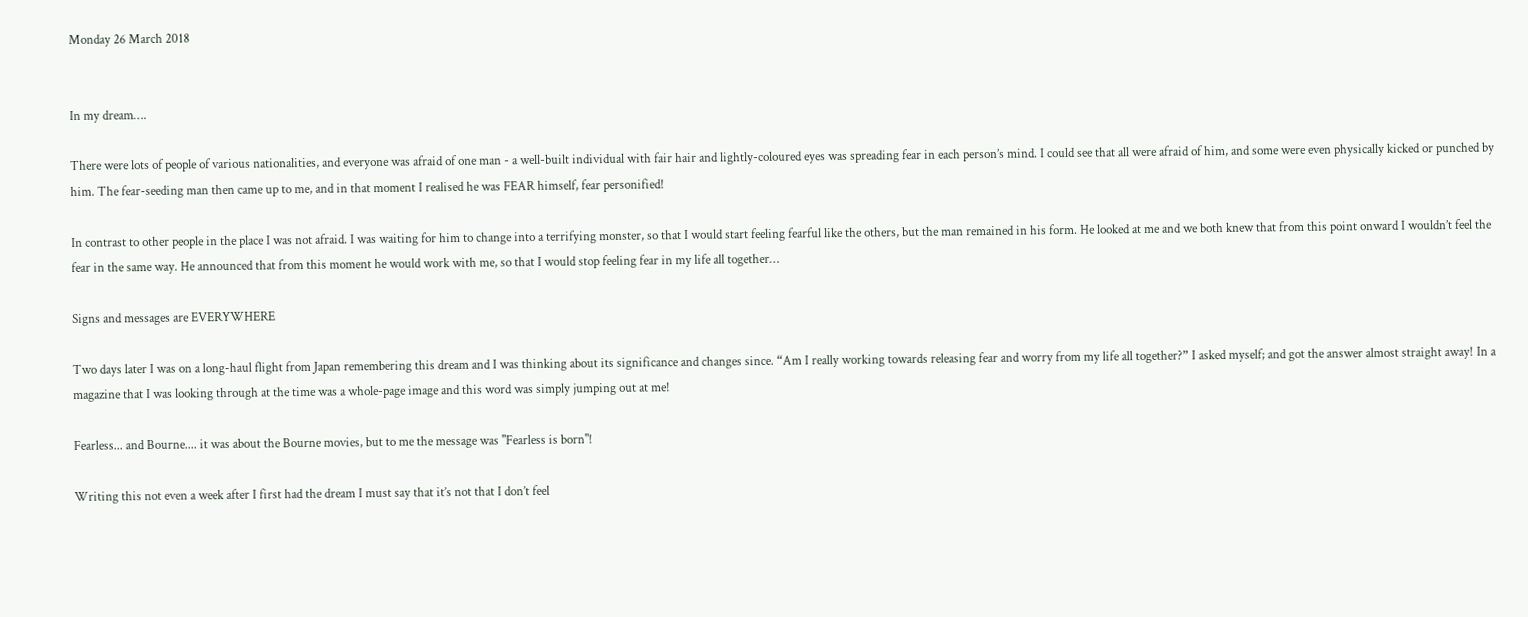Monday 26 March 2018


In my dream….

There were lots of people of various nationalities, and everyone was afraid of one man - a well-built individual with fair hair and lightly-coloured eyes was spreading fear in each person’s mind. I could see that all were afraid of him, and some were even physically kicked or punched by him. The fear-seeding man then came up to me, and in that moment I realised he was FEAR himself, fear personified!

In contrast to other people in the place I was not afraid. I was waiting for him to change into a terrifying monster, so that I would start feeling fearful like the others, but the man remained in his form. He looked at me and we both knew that from this point onward I wouldn’t feel the fear in the same way. He announced that from this moment he would work with me, so that I would stop feeling fear in my life all together…

Signs and messages are EVERYWHERE

Two days later I was on a long-haul flight from Japan remembering this dream and I was thinking about its significance and changes since. “Am I really working towards releasing fear and worry from my life all together?” I asked myself; and got the answer almost straight away! In a magazine that I was looking through at the time was a whole-page image and this word was simply jumping out at me!

Fearless... and Bourne.... it was about the Bourne movies, but to me the message was "Fearless is born"!

Writing this not even a week after I first had the dream I must say that it’s not that I don’t feel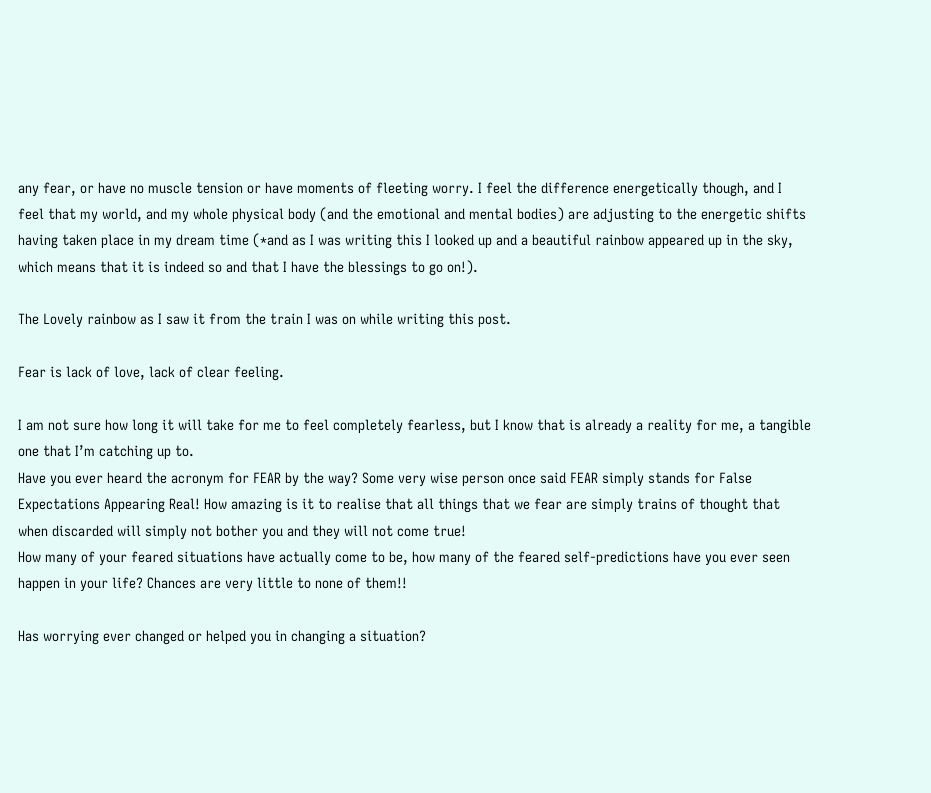any fear, or have no muscle tension or have moments of fleeting worry. I feel the difference energetically though, and I feel that my world, and my whole physical body (and the emotional and mental bodies) are adjusting to the energetic shifts having taken place in my dream time (*and as I was writing this I looked up and a beautiful rainbow appeared up in the sky, which means that it is indeed so and that I have the blessings to go on!).

The Lovely rainbow as I saw it from the train I was on while writing this post.

Fear is lack of love, lack of clear feeling.

I am not sure how long it will take for me to feel completely fearless, but I know that is already a reality for me, a tangible one that I’m catching up to.
Have you ever heard the acronym for FEAR by the way? Some very wise person once said FEAR simply stands for False Expectations Appearing Real! How amazing is it to realise that all things that we fear are simply trains of thought that when discarded will simply not bother you and they will not come true!
How many of your feared situations have actually come to be, how many of the feared self-predictions have you ever seen happen in your life? Chances are very little to none of them!!

Has worrying ever changed or helped you in changing a situation?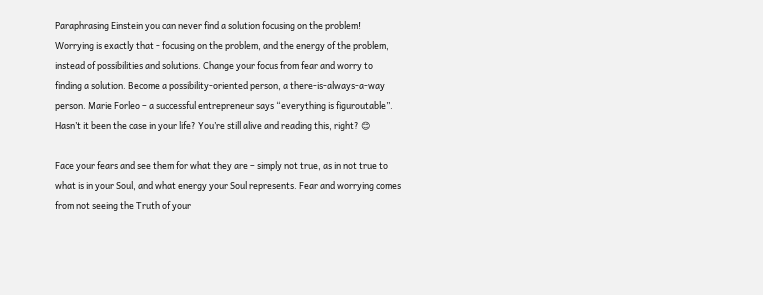Paraphrasing Einstein you can never find a solution focusing on the problem! Worrying is exactly that - focusing on the problem, and the energy of the problem, instead of possibilities and solutions. Change your focus from fear and worry to finding a solution. Become a possibility-oriented person, a there-is-always-a-way person. Marie Forleo – a successful entrepreneur says “everything is figuroutable”. Hasn’t it been the case in your life? You’re still alive and reading this, right? 😊

Face your fears and see them for what they are – simply not true, as in not true to what is in your Soul, and what energy your Soul represents. Fear and worrying comes from not seeing the Truth of your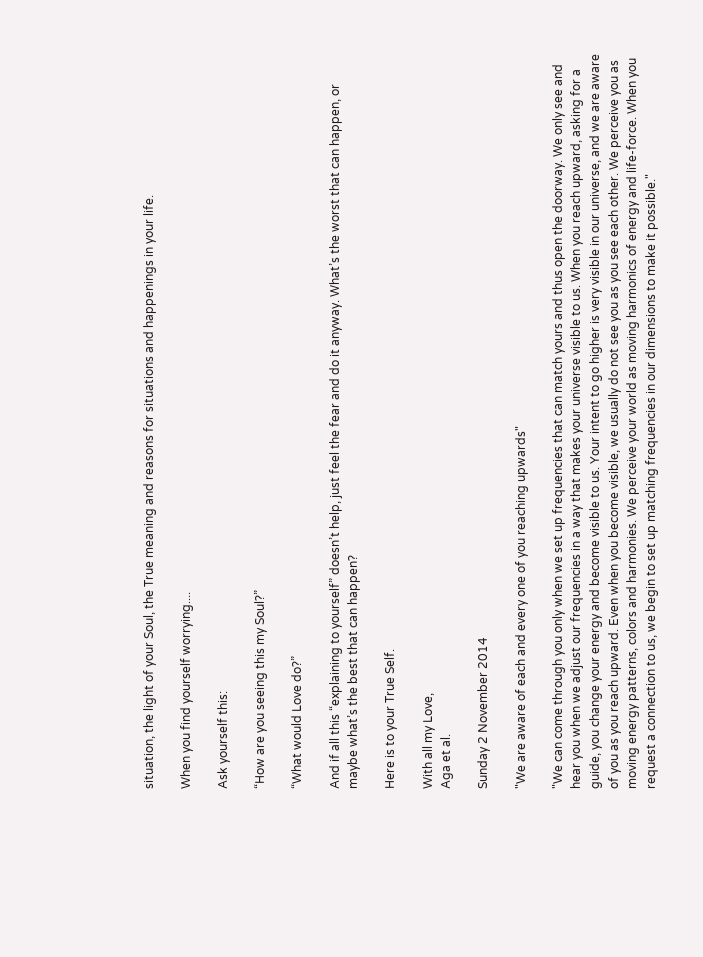situation, the light of your Soul, the True meaning and reasons for situations and happenings in your life.

When you find yourself worrying....

Ask yourself this:

“How are you seeing this my Soul?”

“What would Love do?”

And if all this “explaining to yourself” doesn’t help, just feel the fear and do it anyway. What’s the worst that can happen, or maybe what’s the best that can happen?

Here is to your True Self.

With all my Love,
Aga et al.

Sunday 2 November 2014

"We are aware of each and every one of you reaching upwards"

"We can come through you only when we set up frequencies that can match yours and thus open the doorway. We only see and hear you when we adjust our frequencies in a way that makes your universe visible to us. When you reach upward, asking for a guide, you change your energy and become visible to us. Your intent to go higher is very visible in our universe, and we are aware of you as you reach upward. Even when you become visible, we usually do not see you as you see each other. We perceive you as moving energy patterns, colors and harmonies. We perceive your world as moving harmonics of energy and life-force. When you request a connection to us, we begin to set up matching frequencies in our dimensions to make it possible."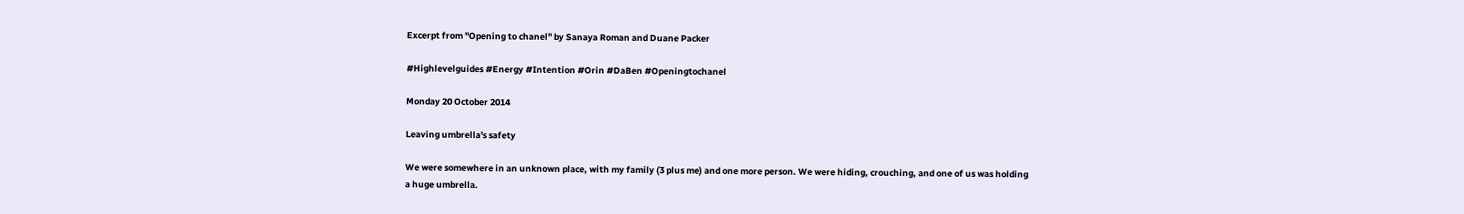Excerpt from "Opening to chanel" by Sanaya Roman and Duane Packer

#Highlevelguides #Energy #Intention #Orin #DaBen #Openingtochanel

Monday 20 October 2014

Leaving umbrella's safety

We were somewhere in an unknown place, with my family (3 plus me) and one more person. We were hiding, crouching, and one of us was holding a huge umbrella.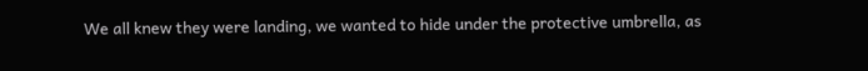We all knew they were landing, we wanted to hide under the protective umbrella, as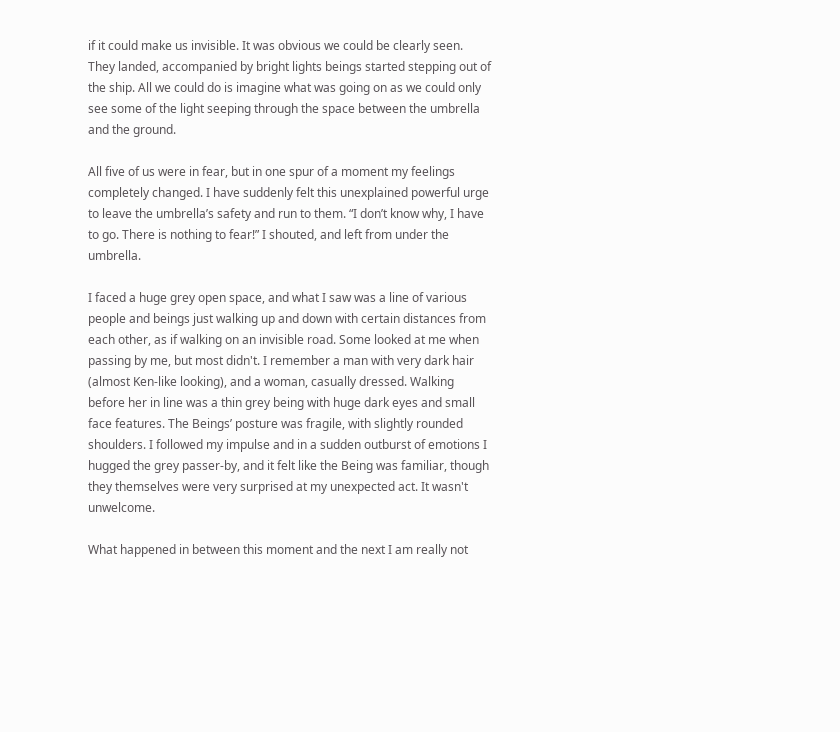if it could make us invisible. It was obvious we could be clearly seen.  They landed, accompanied by bright lights beings started stepping out of the ship. All we could do is imagine what was going on as we could only see some of the light seeping through the space between the umbrella and the ground.

All five of us were in fear, but in one spur of a moment my feelings completely changed. I have suddenly felt this unexplained powerful urge to leave the umbrella’s safety and run to them. “I don’t know why, I have to go. There is nothing to fear!” I shouted, and left from under the umbrella.

I faced a huge grey open space, and what I saw was a line of various people and beings just walking up and down with certain distances from each other, as if walking on an invisible road. Some looked at me when passing by me, but most didn't. I remember a man with very dark hair (almost Ken-like looking), and a woman, casually dressed. Walking before her in line was a thin grey being with huge dark eyes and small face features. The Beings’ posture was fragile, with slightly rounded shoulders. I followed my impulse and in a sudden outburst of emotions I hugged the grey passer-by, and it felt like the Being was familiar, though they themselves were very surprised at my unexpected act. It wasn't unwelcome.

What happened in between this moment and the next I am really not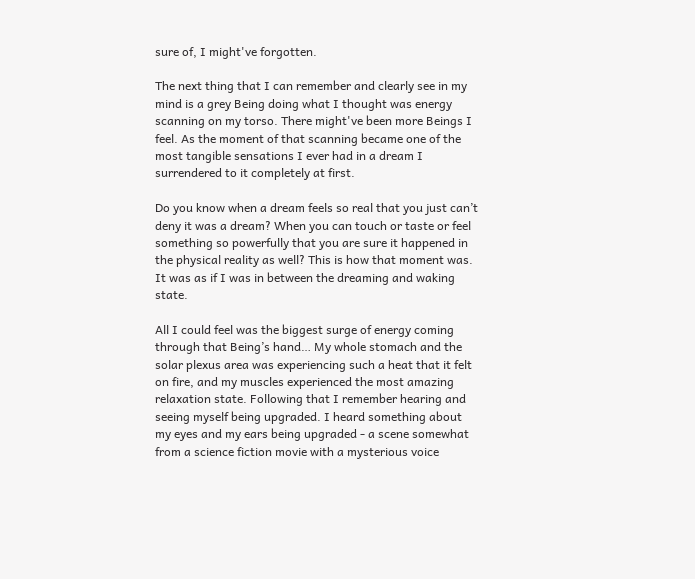sure of, I might've forgotten.

The next thing that I can remember and clearly see in my mind is a grey Being doing what I thought was energy scanning on my torso. There might've been more Beings I feel. As the moment of that scanning became one of the most tangible sensations I ever had in a dream I surrendered to it completely at first.

Do you know when a dream feels so real that you just can’t deny it was a dream? When you can touch or taste or feel something so powerfully that you are sure it happened in the physical reality as well? This is how that moment was. It was as if I was in between the dreaming and waking state.

All I could feel was the biggest surge of energy coming through that Being’s hand… My whole stomach and the solar plexus area was experiencing such a heat that it felt on fire, and my muscles experienced the most amazing relaxation state. Following that I remember hearing and seeing myself being upgraded. I heard something about my eyes and my ears being upgraded - a scene somewhat from a science fiction movie with a mysterious voice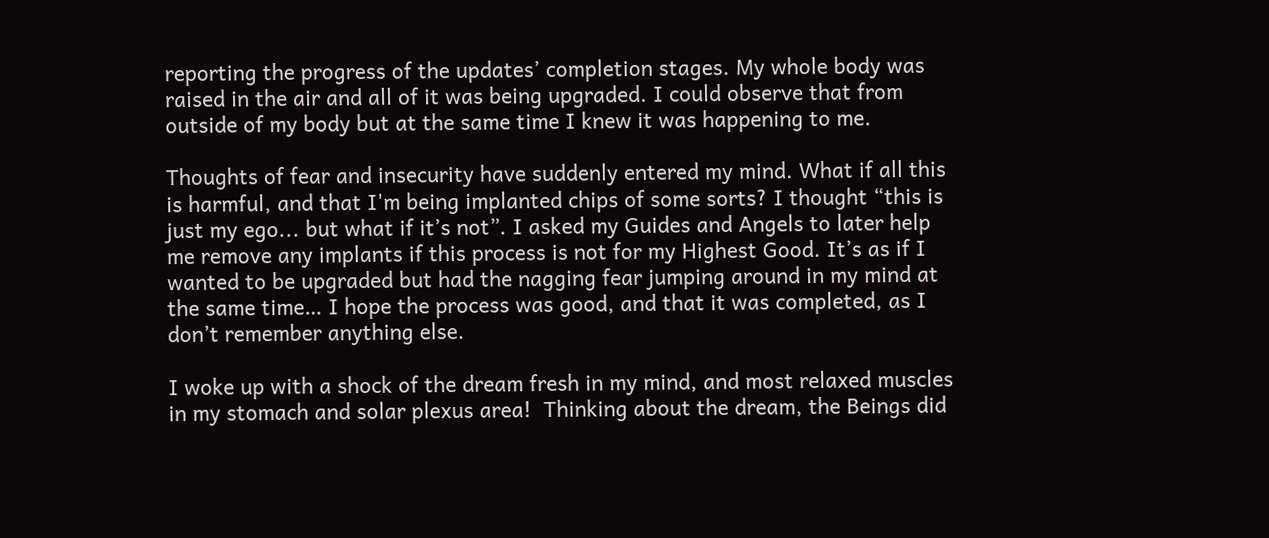reporting the progress of the updates’ completion stages. My whole body was raised in the air and all of it was being upgraded. I could observe that from outside of my body but at the same time I knew it was happening to me.

Thoughts of fear and insecurity have suddenly entered my mind. What if all this is harmful, and that I'm being implanted chips of some sorts? I thought “this is just my ego... but what if it’s not”. I asked my Guides and Angels to later help me remove any implants if this process is not for my Highest Good. It’s as if I wanted to be upgraded but had the nagging fear jumping around in my mind at the same time… I hope the process was good, and that it was completed, as I don’t remember anything else.

I woke up with a shock of the dream fresh in my mind, and most relaxed muscles in my stomach and solar plexus area!  Thinking about the dream, the Beings did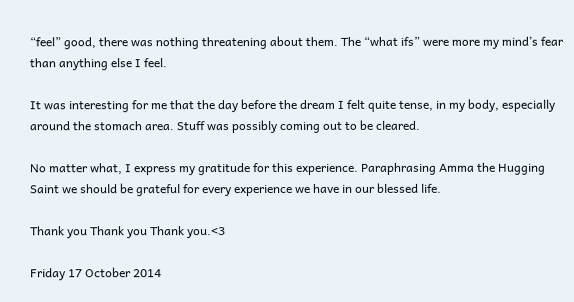“feel” good, there was nothing threatening about them. The “what ifs” were more my mind’s fear than anything else I feel.

It was interesting for me that the day before the dream I felt quite tense, in my body, especially around the stomach area. Stuff was possibly coming out to be cleared.

No matter what, I express my gratitude for this experience. Paraphrasing Amma the Hugging Saint we should be grateful for every experience we have in our blessed life.

Thank you Thank you Thank you.<3

Friday 17 October 2014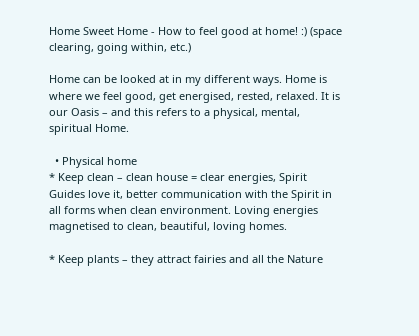Home Sweet Home - How to feel good at home! :) (space clearing, going within, etc.)

Home can be looked at in my different ways. Home is where we feel good, get energised, rested, relaxed. It is our Oasis – and this refers to a physical, mental, spiritual Home.

  • Physical home
* Keep clean – clean house = clear energies, Spirit Guides love it, better communication with the Spirit in all forms when clean environment. Loving energies magnetised to clean, beautiful, loving homes.

* Keep plants – they attract fairies and all the Nature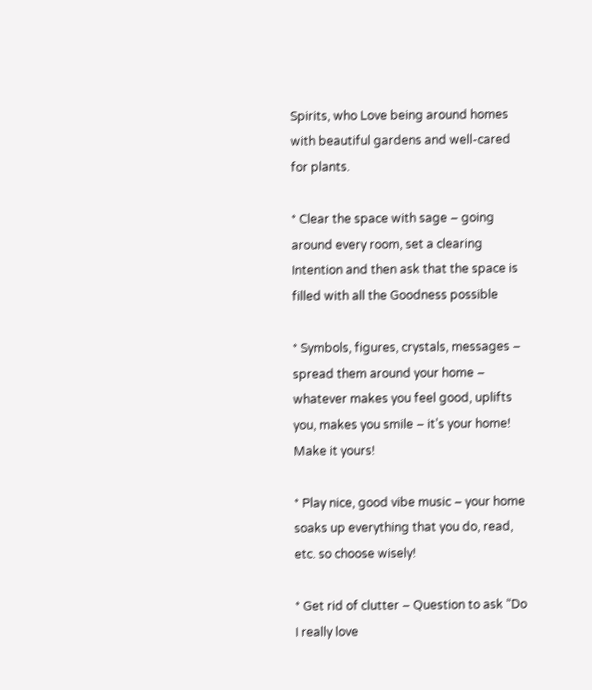Spirits, who Love being around homes with beautiful gardens and well-cared for plants.

* Clear the space with sage – going around every room, set a clearing Intention and then ask that the space is filled with all the Goodness possible

* Symbols, figures, crystals, messages – spread them around your home – whatever makes you feel good, uplifts you, makes you smile – it’s your home! Make it yours!

* Play nice, good vibe music – your home soaks up everything that you do, read, etc. so choose wisely!

* Get rid of clutter – Question to ask “Do I really love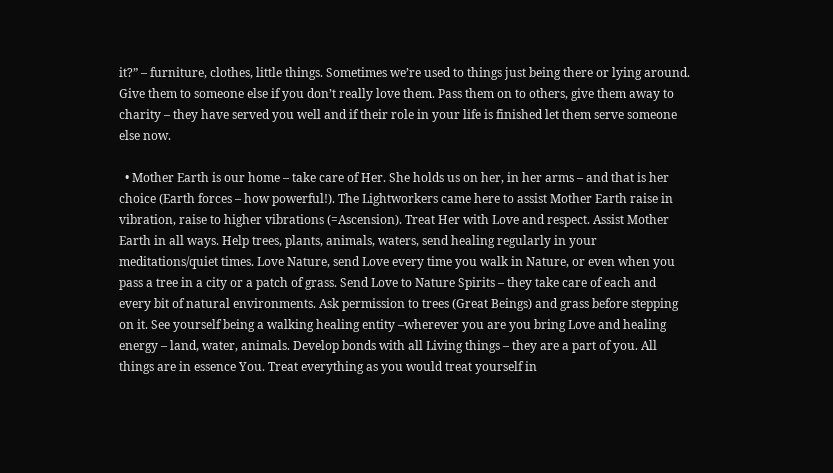it?” – furniture, clothes, little things. Sometimes we’re used to things just being there or lying around. Give them to someone else if you don’t really love them. Pass them on to others, give them away to charity – they have served you well and if their role in your life is finished let them serve someone else now.

  • Mother Earth is our home – take care of Her. She holds us on her, in her arms – and that is her choice (Earth forces – how powerful!). The Lightworkers came here to assist Mother Earth raise in vibration, raise to higher vibrations (=Ascension). Treat Her with Love and respect. Assist Mother Earth in all ways. Help trees, plants, animals, waters, send healing regularly in your meditations/quiet times. Love Nature, send Love every time you walk in Nature, or even when you pass a tree in a city or a patch of grass. Send Love to Nature Spirits – they take care of each and every bit of natural environments. Ask permission to trees (Great Beings) and grass before stepping on it. See yourself being a walking healing entity –wherever you are you bring Love and healing energy – land, water, animals. Develop bonds with all Living things – they are a part of you. All things are in essence You. Treat everything as you would treat yourself in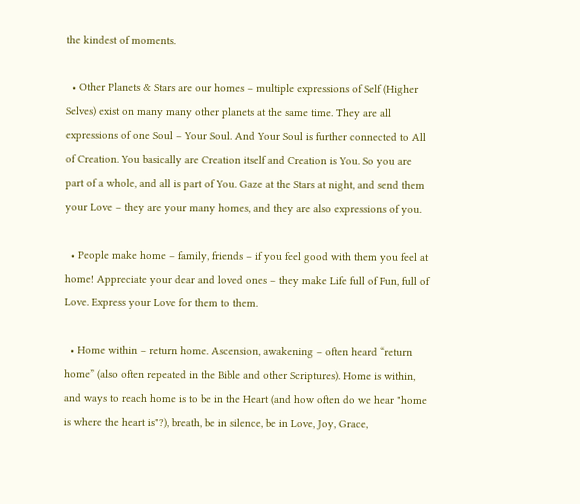the kindest of moments.

  • Other Planets & Stars are our homes – multiple expressions of Self (Higher Selves) exist on many many other planets at the same time. They are all expressions of one Soul – Your Soul. And Your Soul is further connected to All of Creation. You basically are Creation itself and Creation is You. So you are part of a whole, and all is part of You. Gaze at the Stars at night, and send them your Love – they are your many homes, and they are also expressions of you.

  • People make home – family, friends – if you feel good with them you feel at home! Appreciate your dear and loved ones – they make Life full of Fun, full of Love. Express your Love for them to them.

  • Home within – return home. Ascension, awakening – often heard “return home” (also often repeated in the Bible and other Scriptures). Home is within, and ways to reach home is to be in the Heart (and how often do we hear "home is where the heart is"?), breath, be in silence, be in Love, Joy, Grace,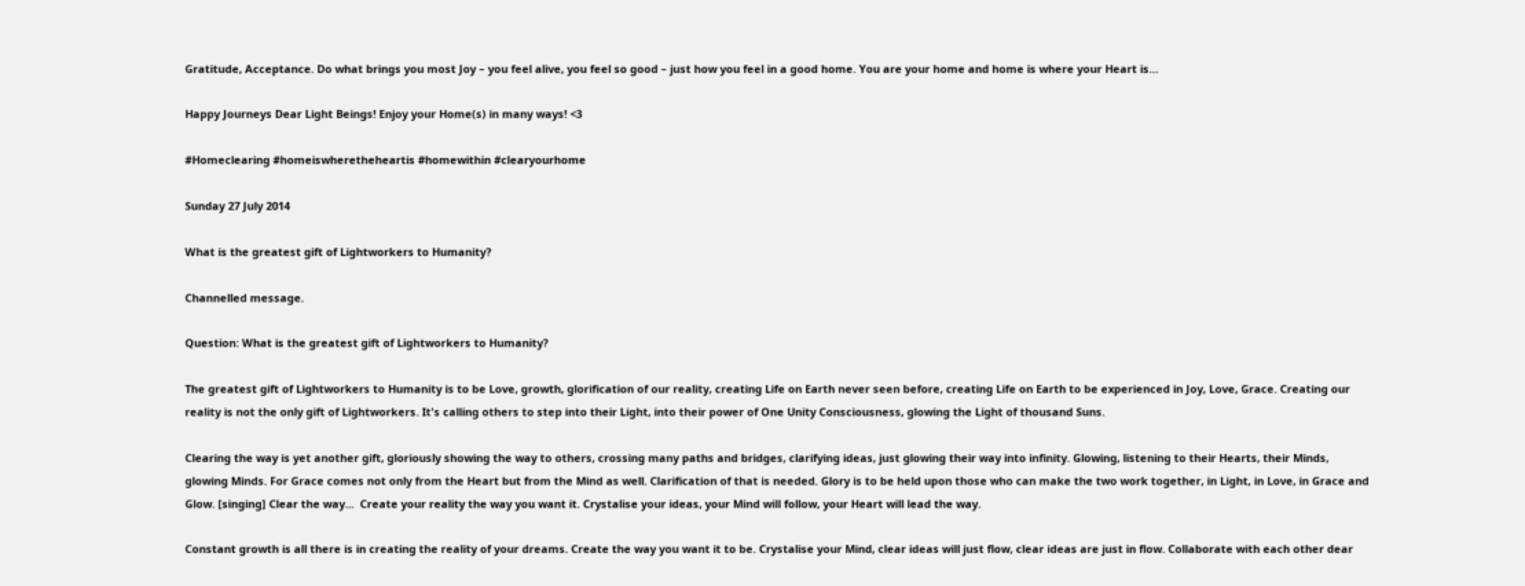Gratitude, Acceptance. Do what brings you most Joy – you feel alive, you feel so good – just how you feel in a good home. You are your home and home is where your Heart is…

Happy Journeys Dear Light Beings! Enjoy your Home(s) in many ways! <3

#Homeclearing #homeiswheretheheartis #homewithin #clearyourhome

Sunday 27 July 2014

What is the greatest gift of Lightworkers to Humanity?

Channelled message.

Question: What is the greatest gift of Lightworkers to Humanity?

The greatest gift of Lightworkers to Humanity is to be Love, growth, glorification of our reality, creating Life on Earth never seen before, creating Life on Earth to be experienced in Joy, Love, Grace. Creating our reality is not the only gift of Lightworkers. It's calling others to step into their Light, into their power of One Unity Consciousness, glowing the Light of thousand Suns.

Clearing the way is yet another gift, gloriously showing the way to others, crossing many paths and bridges, clarifying ideas, just glowing their way into infinity. Glowing, listening to their Hearts, their Minds, glowing Minds. For Grace comes not only from the Heart but from the Mind as well. Clarification of that is needed. Glory is to be held upon those who can make the two work together, in Light, in Love, in Grace and Glow. [singing] Clear the way...  Create your reality the way you want it. Crystalise your ideas, your Mind will follow, your Heart will lead the way.

Constant growth is all there is in creating the reality of your dreams. Create the way you want it to be. Crystalise your Mind, clear ideas will just flow, clear ideas are just in flow. Collaborate with each other dear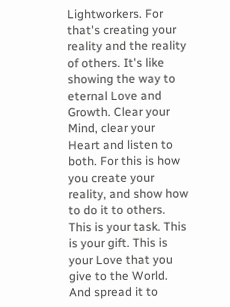Lightworkers. For that's creating your reality and the reality of others. It's like showing the way to eternal Love and Growth. Clear your Mind, clear your Heart and listen to both. For this is how you create your reality, and show how to do it to others. This is your task. This is your gift. This is your Love that you give to the World. And spread it to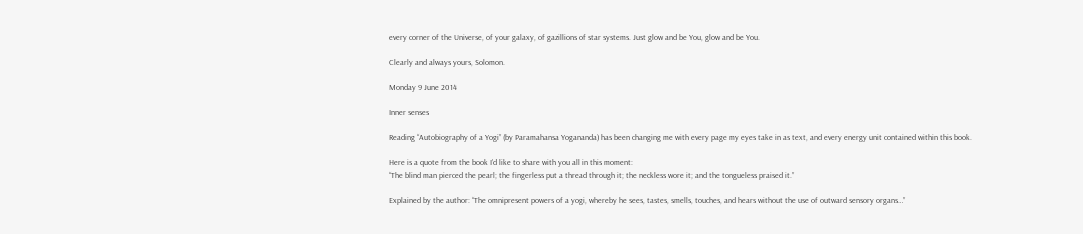every corner of the Universe, of your galaxy, of gazillions of star systems. Just glow and be You, glow and be You.

Clearly and always yours, Solomon.

Monday 9 June 2014

Inner senses

Reading “Autobiography of a Yogi” (by Paramahansa Yogananda) has been changing me with every page my eyes take in as text, and every energy unit contained within this book.

Here is a quote from the book I’d like to share with you all in this moment:
“The blind man pierced the pearl; the fingerless put a thread through it; the neckless wore it; and the tongueless praised it.”

Explained by the author: “The omnipresent powers of a yogi, whereby he sees, tastes, smells, touches, and hears without the use of outward sensory organs…”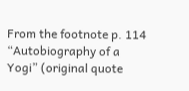From the footnote p. 114 “Autobiography of a Yogi” (original quote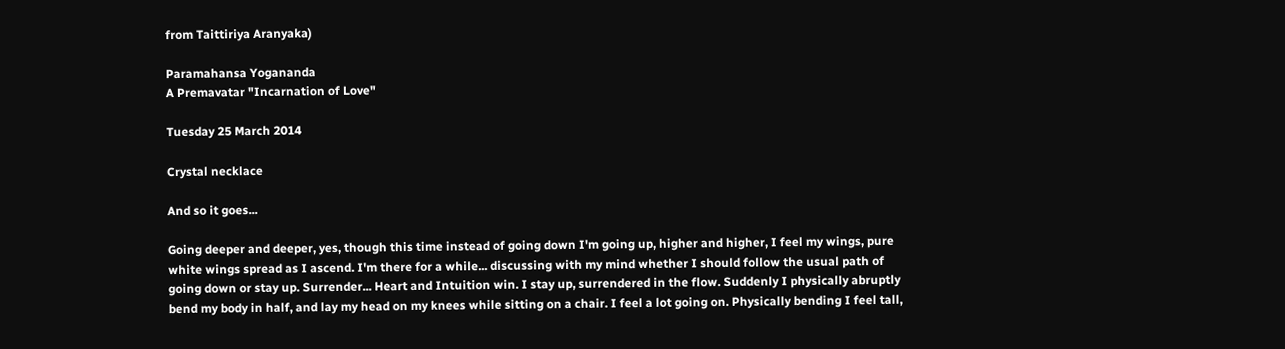from Taittiriya Aranyaka)

Paramahansa Yogananda
A Premavatar "Incarnation of Love"

Tuesday 25 March 2014

Crystal necklace

And so it goes...

Going deeper and deeper, yes, though this time instead of going down I'm going up, higher and higher, I feel my wings, pure white wings spread as I ascend. I'm there for a while... discussing with my mind whether I should follow the usual path of going down or stay up. Surrender... Heart and Intuition win. I stay up, surrendered in the flow. Suddenly I physically abruptly bend my body in half, and lay my head on my knees while sitting on a chair. I feel a lot going on. Physically bending I feel tall,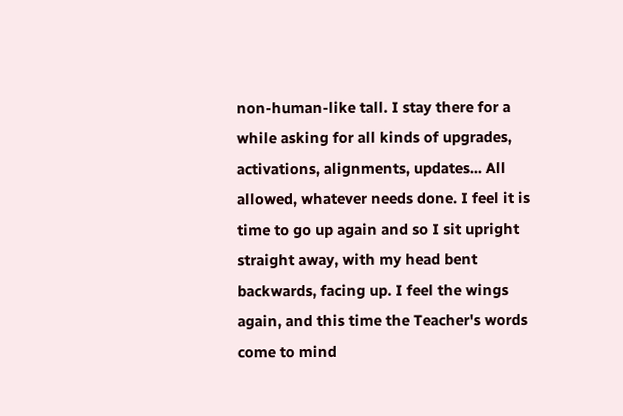non-human-like tall. I stay there for a while asking for all kinds of upgrades, activations, alignments, updates... All allowed, whatever needs done. I feel it is time to go up again and so I sit upright straight away, with my head bent backwards, facing up. I feel the wings again, and this time the Teacher's words come to mind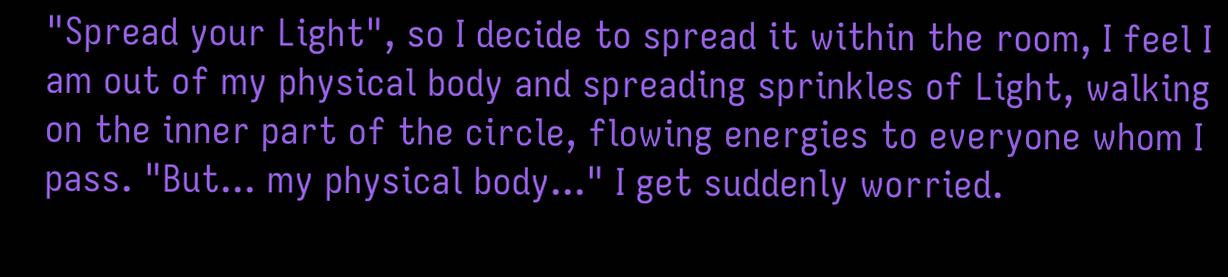"Spread your Light", so I decide to spread it within the room, I feel I am out of my physical body and spreading sprinkles of Light, walking on the inner part of the circle, flowing energies to everyone whom I pass. "But... my physical body..." I get suddenly worried.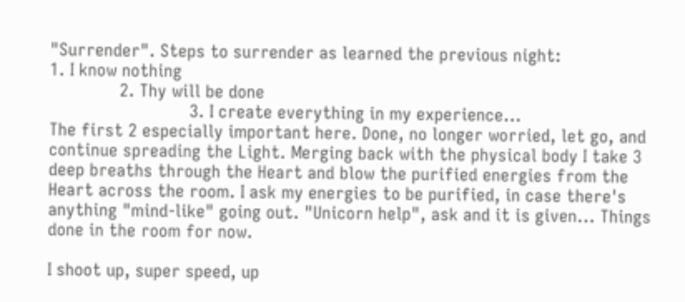"Surrender". Steps to surrender as learned the previous night:
1. I know nothing
              2. Thy will be done
                            3. I create everything in my experience...
The first 2 especially important here. Done, no longer worried, let go, and continue spreading the Light. Merging back with the physical body I take 3 deep breaths through the Heart and blow the purified energies from the Heart across the room. I ask my energies to be purified, in case there's anything "mind-like" going out. "Unicorn help", ask and it is given... Things done in the room for now.

I shoot up, super speed, up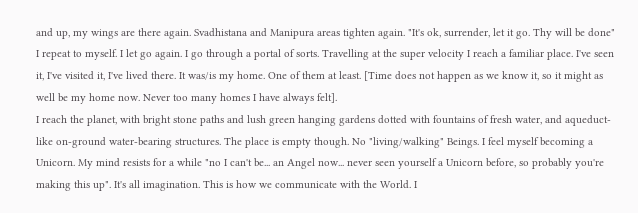and up, my wings are there again. Svadhistana and Manipura areas tighten again. "It's ok, surrender, let it go. Thy will be done" I repeat to myself. I let go again. I go through a portal of sorts. Travelling at the super velocity I reach a familiar place. I've seen it, I've visited it, I've lived there. It was/is my home. One of them at least. [Time does not happen as we know it, so it might as well be my home now. Never too many homes I have always felt].
I reach the planet, with bright stone paths and lush green hanging gardens dotted with fountains of fresh water, and aqueduct-like on-ground water-bearing structures. The place is empty though. No "living/walking" Beings. I feel myself becoming a Unicorn. My mind resists for a while "no I can't be... an Angel now... never seen yourself a Unicorn before, so probably you're making this up". It's all imagination. This is how we communicate with the World. I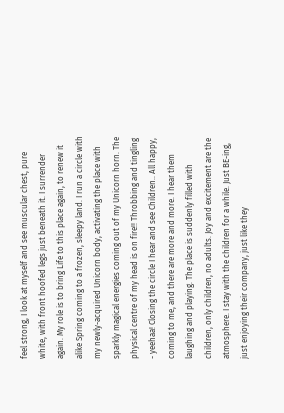feel strong, I look at myself and see muscular chest, pure white, with front hoofed legs just beneath it. I surrender again. My role is to bring Life to this place again, to renew it alike Spring coming to a frozen, sleepy land. I run a circle with my newly-acquired Unicorn body, activating the place with sparkly magical energies coming out of my Unicorn horn. The physical centre of my head is on fire!! Throbbing and tingling - yeehaa! Closing the circle I hear and see Children.. All happy, coming to me, and there are more and more. I hear them laughing and playing. The place is suddenly filled with children, only children, no adults. Joy and excitement are the atmosphere. I stay with the children for a while. Just BE-ing, just enjoying their company, just like they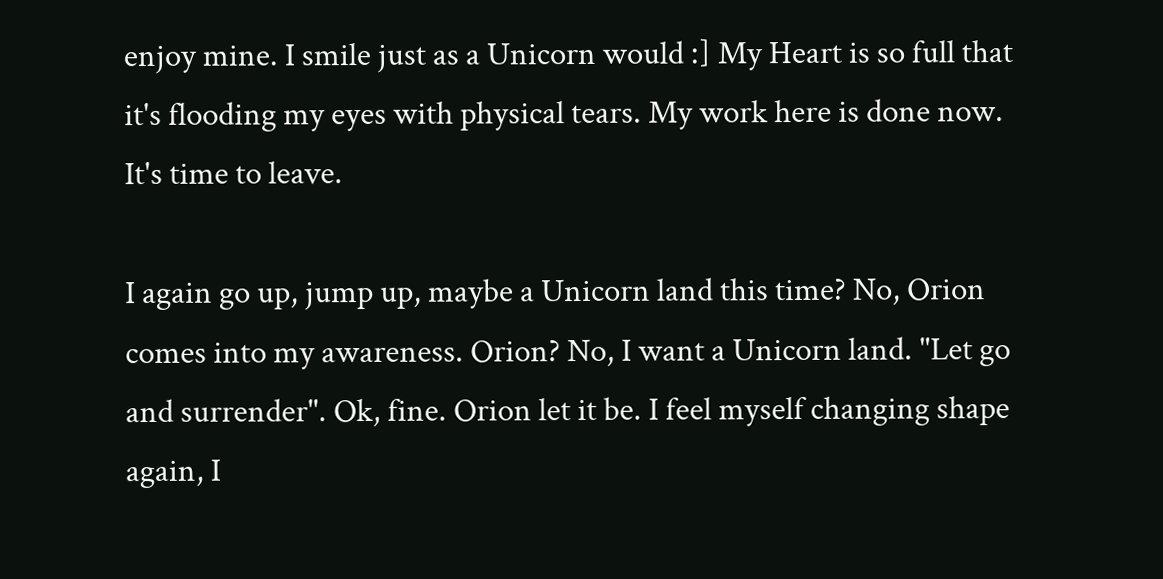enjoy mine. I smile just as a Unicorn would :] My Heart is so full that it's flooding my eyes with physical tears. My work here is done now. It's time to leave.

I again go up, jump up, maybe a Unicorn land this time? No, Orion comes into my awareness. Orion? No, I want a Unicorn land. "Let go and surrender". Ok, fine. Orion let it be. I feel myself changing shape again, I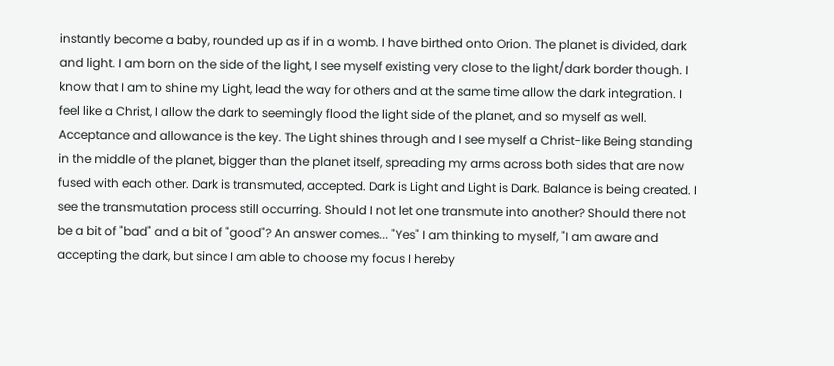instantly become a baby, rounded up as if in a womb. I have birthed onto Orion. The planet is divided, dark and light. I am born on the side of the light, I see myself existing very close to the light/dark border though. I know that I am to shine my Light, lead the way for others and at the same time allow the dark integration. I feel like a Christ, I allow the dark to seemingly flood the light side of the planet, and so myself as well. Acceptance and allowance is the key. The Light shines through and I see myself a Christ-like Being standing in the middle of the planet, bigger than the planet itself, spreading my arms across both sides that are now fused with each other. Dark is transmuted, accepted. Dark is Light and Light is Dark. Balance is being created. I see the transmutation process still occurring. Should I not let one transmute into another? Should there not be a bit of "bad" and a bit of "good"? An answer comes... "Yes" I am thinking to myself, "I am aware and accepting the dark, but since I am able to choose my focus I hereby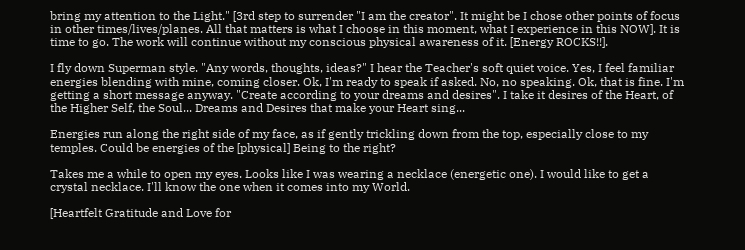bring my attention to the Light." [3rd step to surrender "I am the creator". It might be I chose other points of focus in other times/lives/planes. All that matters is what I choose in this moment, what I experience in this NOW]. It is time to go. The work will continue without my conscious physical awareness of it. [Energy ROCKS!!].

I fly down Superman style. "Any words, thoughts, ideas?" I hear the Teacher's soft quiet voice. Yes, I feel familiar energies blending with mine, coming closer. Ok, I'm ready to speak if asked. No, no speaking. Ok, that is fine. I'm getting a short message anyway. "Create according to your dreams and desires". I take it desires of the Heart, of the Higher Self, the Soul... Dreams and Desires that make your Heart sing...

Energies run along the right side of my face, as if gently trickling down from the top, especially close to my temples. Could be energies of the [physical] Being to the right?

Takes me a while to open my eyes. Looks like I was wearing a necklace (energetic one). I would like to get a crystal necklace. I'll know the one when it comes into my World.

[Heartfelt Gratitude and Love for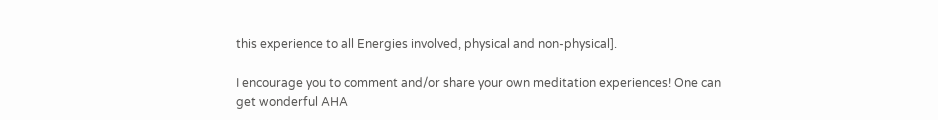this experience to all Energies involved, physical and non-physical].

I encourage you to comment and/or share your own meditation experiences! One can get wonderful AHA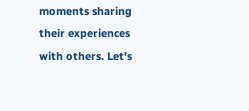moments sharing their experiences with others. Let's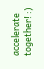accelerate together! :)